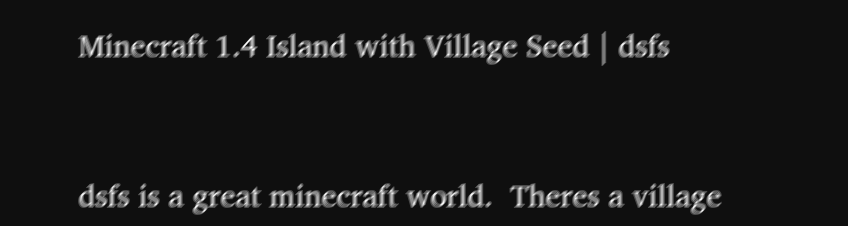Minecraft 1.4 Island with Village Seed | dsfs


dsfs is a great minecraft world.  Theres a village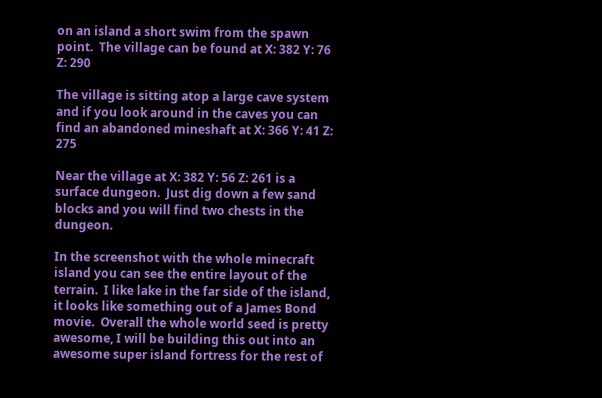on an island a short swim from the spawn point.  The village can be found at X: 382 Y: 76 Z: 290

The village is sitting atop a large cave system and if you look around in the caves you can find an abandoned mineshaft at X: 366 Y: 41 Z: 275

Near the village at X: 382 Y: 56 Z: 261 is a surface dungeon.  Just dig down a few sand blocks and you will find two chests in the dungeon.

In the screenshot with the whole minecraft island you can see the entire layout of the terrain.  I like lake in the far side of the island, it looks like something out of a James Bond movie.  Overall the whole world seed is pretty awesome, I will be building this out into an awesome super island fortress for the rest of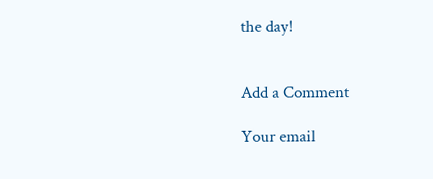the day!


Add a Comment

Your email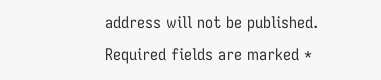address will not be published. Required fields are marked *